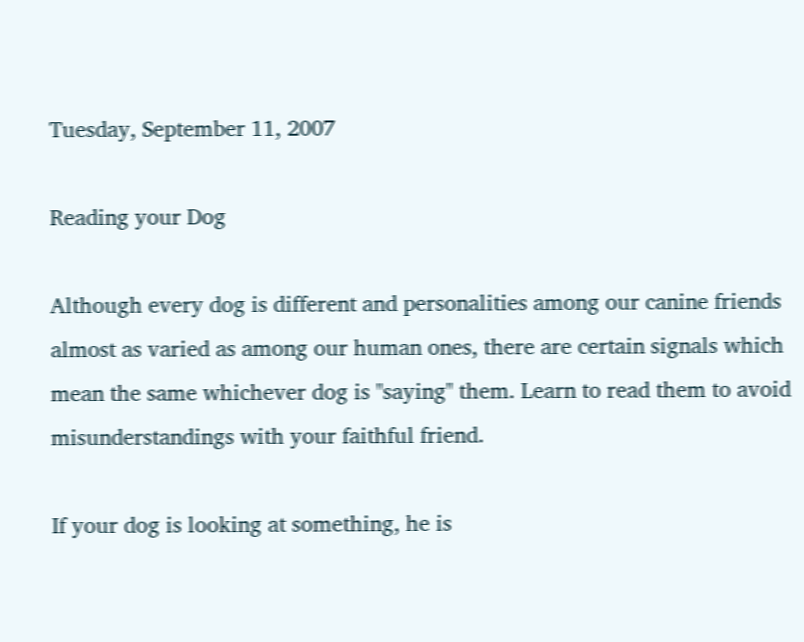Tuesday, September 11, 2007

Reading your Dog

Although every dog is different and personalities among our canine friends almost as varied as among our human ones, there are certain signals which mean the same whichever dog is "saying" them. Learn to read them to avoid misunderstandings with your faithful friend.

If your dog is looking at something, he is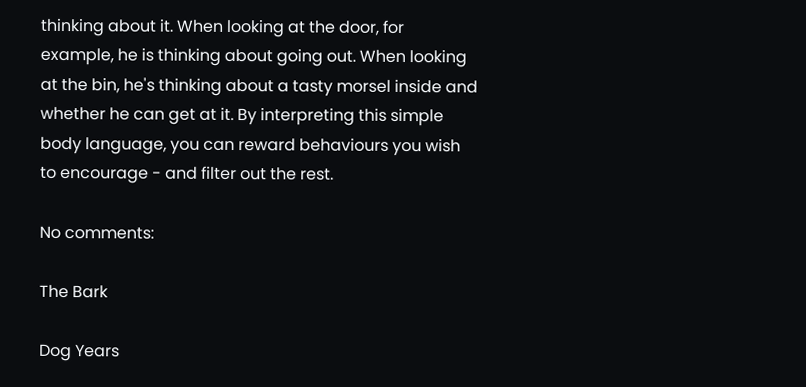thinking about it. When looking at the door, for example, he is thinking about going out. When looking at the bin, he's thinking about a tasty morsel inside and whether he can get at it. By interpreting this simple body language, you can reward behaviours you wish to encourage - and filter out the rest.

No comments:

The Bark

Dog Years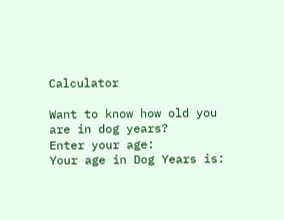Calculator

Want to know how old you are in dog years?
Enter your age:
Your age in Dog Years is: